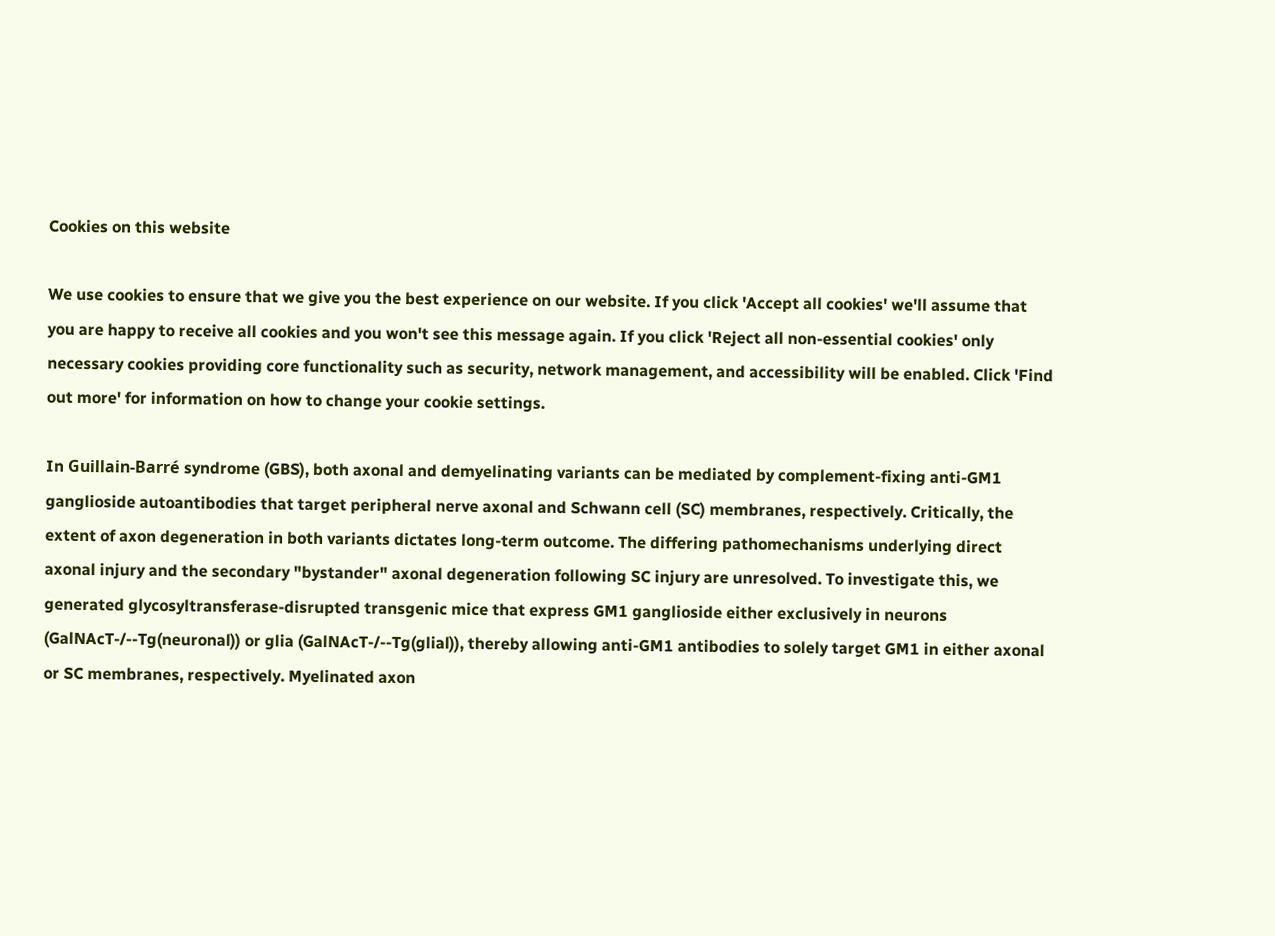Cookies on this website

We use cookies to ensure that we give you the best experience on our website. If you click 'Accept all cookies' we'll assume that you are happy to receive all cookies and you won't see this message again. If you click 'Reject all non-essential cookies' only necessary cookies providing core functionality such as security, network management, and accessibility will be enabled. Click 'Find out more' for information on how to change your cookie settings.

In Guillain-Barré syndrome (GBS), both axonal and demyelinating variants can be mediated by complement-fixing anti-GM1 ganglioside autoantibodies that target peripheral nerve axonal and Schwann cell (SC) membranes, respectively. Critically, the extent of axon degeneration in both variants dictates long-term outcome. The differing pathomechanisms underlying direct axonal injury and the secondary "bystander" axonal degeneration following SC injury are unresolved. To investigate this, we generated glycosyltransferase-disrupted transgenic mice that express GM1 ganglioside either exclusively in neurons (GalNAcT-/--Tg(neuronal)) or glia (GalNAcT-/--Tg(glial)), thereby allowing anti-GM1 antibodies to solely target GM1 in either axonal or SC membranes, respectively. Myelinated axon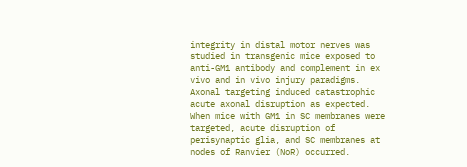integrity in distal motor nerves was studied in transgenic mice exposed to anti-GM1 antibody and complement in ex vivo and in vivo injury paradigms. Axonal targeting induced catastrophic acute axonal disruption as expected. When mice with GM1 in SC membranes were targeted, acute disruption of perisynaptic glia, and SC membranes at nodes of Ranvier (NoR) occurred.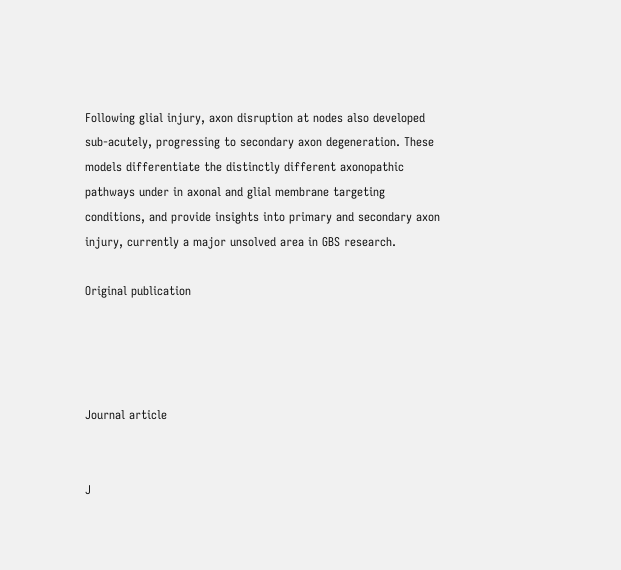Following glial injury, axon disruption at nodes also developed sub-acutely, progressing to secondary axon degeneration. These models differentiate the distinctly different axonopathic pathways under in axonal and glial membrane targeting conditions, and provide insights into primary and secondary axon injury, currently a major unsolved area in GBS research.

Original publication




Journal article


J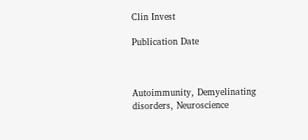Clin Invest

Publication Date



Autoimmunity, Demyelinating disorders, Neuroscience